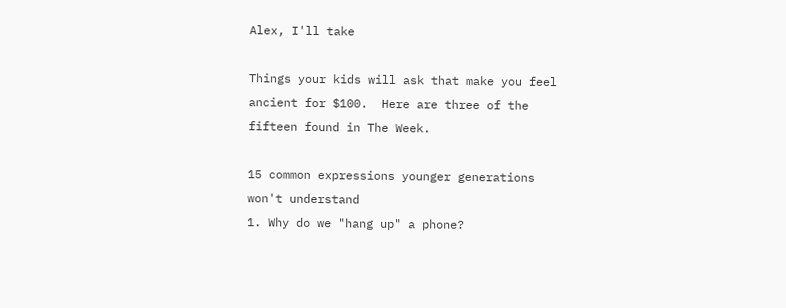Alex, I'll take

Things your kids will ask that make you feel ancient for $100.  Here are three of the fifteen found in The Week.

15 common expressions younger generations won't understand
1. Why do we "hang up" a phone?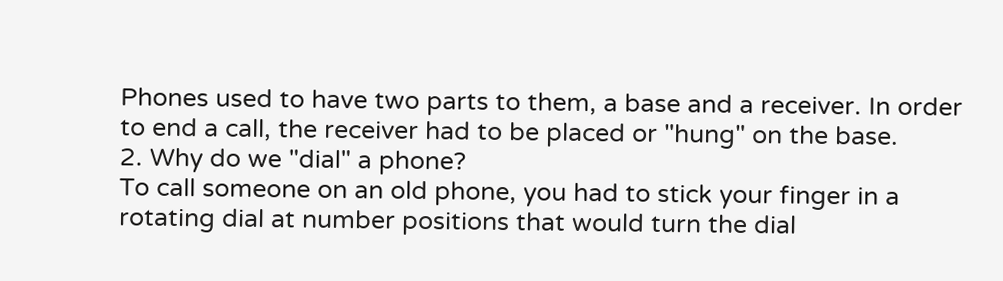Phones used to have two parts to them, a base and a receiver. In order to end a call, the receiver had to be placed or "hung" on the base.
2. Why do we "dial" a phone?
To call someone on an old phone, you had to stick your finger in a rotating dial at number positions that would turn the dial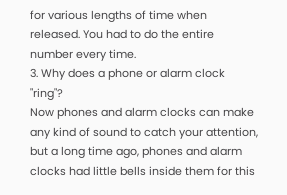for various lengths of time when released. You had to do the entire number every time.
3. Why does a phone or alarm clock "ring"?
Now phones and alarm clocks can make any kind of sound to catch your attention, but a long time ago, phones and alarm clocks had little bells inside them for this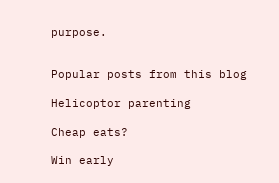purpose.


Popular posts from this blog

Helicoptor parenting

Cheap eats?

Win early